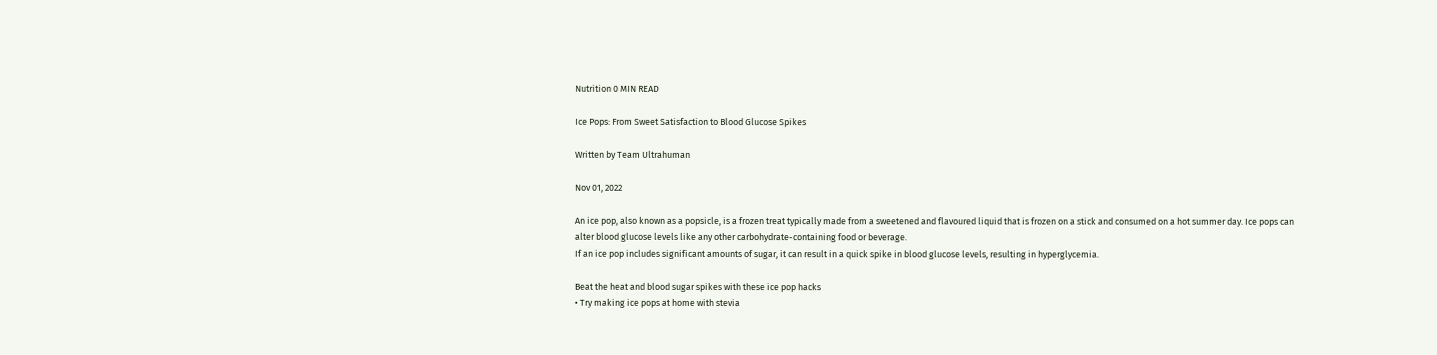Nutrition 0 MIN READ

Ice Pops: From Sweet Satisfaction to Blood Glucose Spikes

Written by Team Ultrahuman

Nov 01, 2022

An ice pop, also known as a popsicle, is a frozen treat typically made from a sweetened and flavoured liquid that is frozen on a stick and consumed on a hot summer day. Ice pops can alter blood glucose levels like any other carbohydrate-containing food or beverage.
If an ice pop includes significant amounts of sugar, it can result in a quick spike in blood glucose levels, resulting in hyperglycemia.

Beat the heat and blood sugar spikes with these ice pop hacks
• Try making ice pops at home with stevia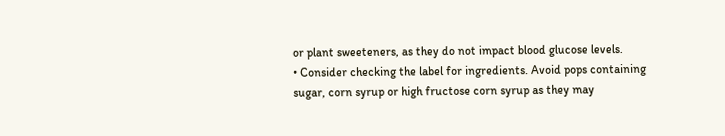or plant sweeteners, as they do not impact blood glucose levels.
• Consider checking the label for ingredients. Avoid pops containing sugar, corn syrup or high fructose corn syrup as they may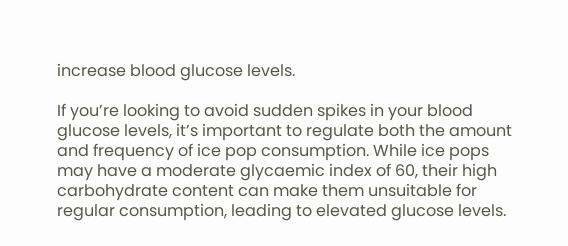increase blood glucose levels.

If you’re looking to avoid sudden spikes in your blood glucose levels, it’s important to regulate both the amount and frequency of ice pop consumption. While ice pops may have a moderate glycaemic index of 60, their high carbohydrate content can make them unsuitable for regular consumption, leading to elevated glucose levels.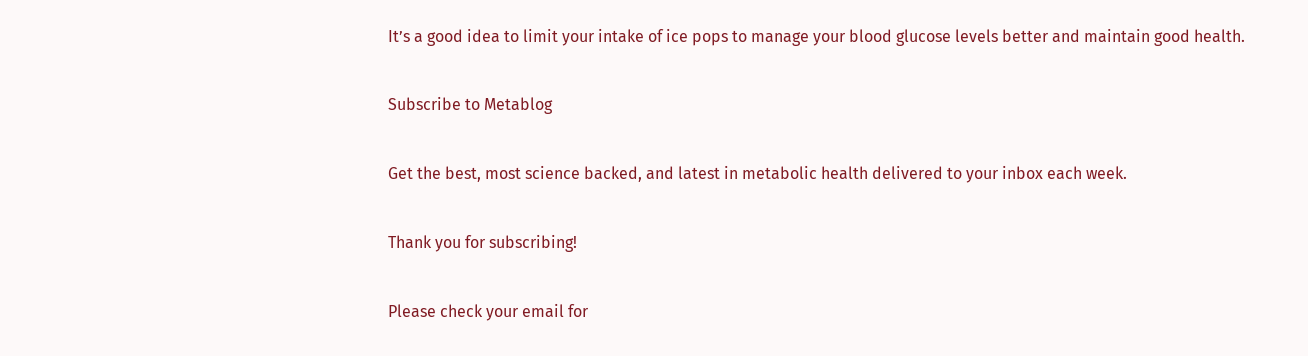It’s a good idea to limit your intake of ice pops to manage your blood glucose levels better and maintain good health.

Subscribe to Metablog

Get the best, most science backed, and latest in metabolic health delivered to your inbox each week.

Thank you for subscribing!

Please check your email for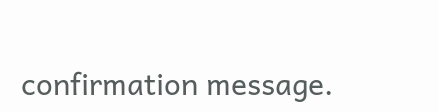confirmation message.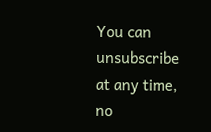You can unsubscribe at any time, no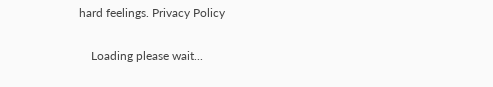hard feelings. Privacy Policy

    Loading please wait...